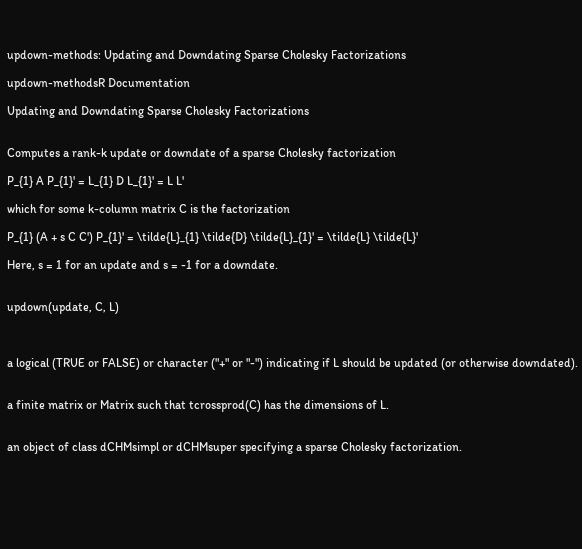updown-methods: Updating and Downdating Sparse Cholesky Factorizations

updown-methodsR Documentation

Updating and Downdating Sparse Cholesky Factorizations


Computes a rank-k update or downdate of a sparse Cholesky factorization

P_{1} A P_{1}' = L_{1} D L_{1}' = L L'

which for some k-column matrix C is the factorization

P_{1} (A + s C C') P_{1}' = \tilde{L}_{1} \tilde{D} \tilde{L}_{1}' = \tilde{L} \tilde{L}'

Here, s = 1 for an update and s = -1 for a downdate.


updown(update, C, L)



a logical (TRUE or FALSE) or character ("+" or "-") indicating if L should be updated (or otherwise downdated).


a finite matrix or Matrix such that tcrossprod(C) has the dimensions of L.


an object of class dCHMsimpl or dCHMsuper specifying a sparse Cholesky factorization.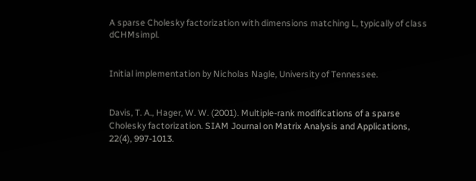A sparse Cholesky factorization with dimensions matching L, typically of class dCHMsimpl.


Initial implementation by Nicholas Nagle, University of Tennessee.


Davis, T. A., Hager, W. W. (2001). Multiple-rank modifications of a sparse Cholesky factorization. SIAM Journal on Matrix Analysis and Applications, 22(4), 997-1013.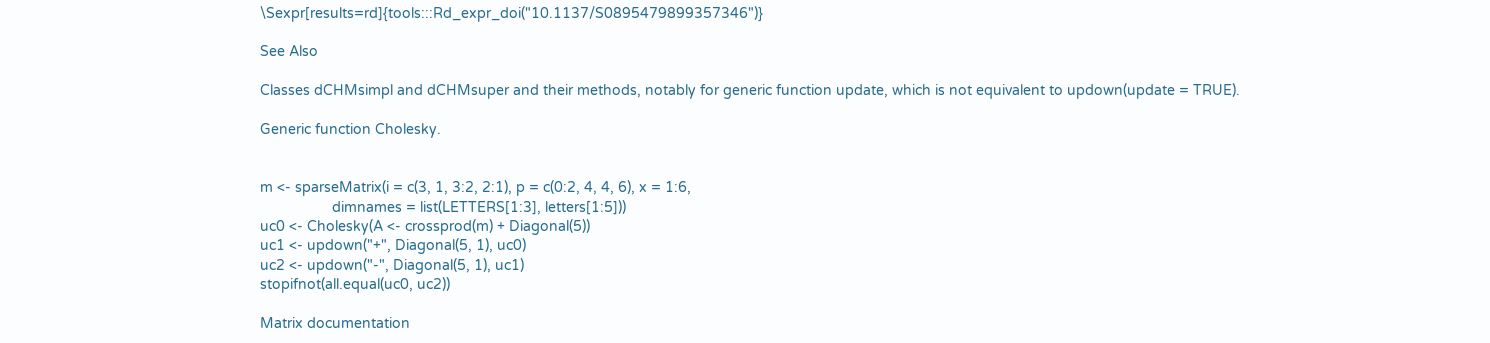\Sexpr[results=rd]{tools:::Rd_expr_doi("10.1137/S0895479899357346")}

See Also

Classes dCHMsimpl and dCHMsuper and their methods, notably for generic function update, which is not equivalent to updown(update = TRUE).

Generic function Cholesky.


m <- sparseMatrix(i = c(3, 1, 3:2, 2:1), p = c(0:2, 4, 4, 6), x = 1:6,
                  dimnames = list(LETTERS[1:3], letters[1:5]))
uc0 <- Cholesky(A <- crossprod(m) + Diagonal(5))
uc1 <- updown("+", Diagonal(5, 1), uc0)
uc2 <- updown("-", Diagonal(5, 1), uc1)
stopifnot(all.equal(uc0, uc2))

Matrix documentation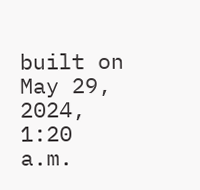built on May 29, 2024, 1:20 a.m.